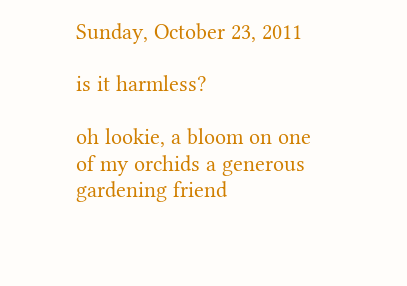Sunday, October 23, 2011

is it harmless?

oh lookie, a bloom on one of my orchids a generous gardening friend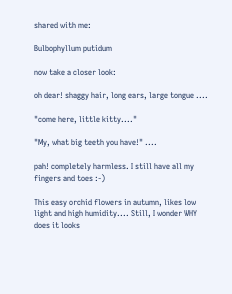shared with me:

Bulbophyllum putidum

now take a closer look:

oh dear! shaggy hair, long ears, large tongue ....

"come here, little kitty...."

"My, what big teeth you have!" ....

pah! completely harmless. I still have all my fingers and toes :-)

This easy orchid flowers in autumn, likes low light and high humidity.... Still, I wonder WHY does it looks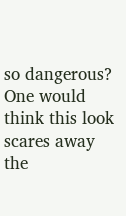so dangerous? One would think this look scares away the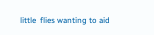little  flies wanting to aid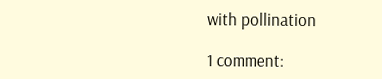with pollination

1 comment: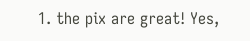1. the pix are great! Yes,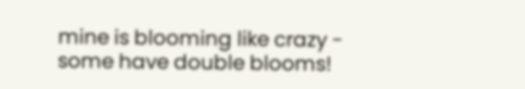mine is blooming like crazy - some have double blooms!